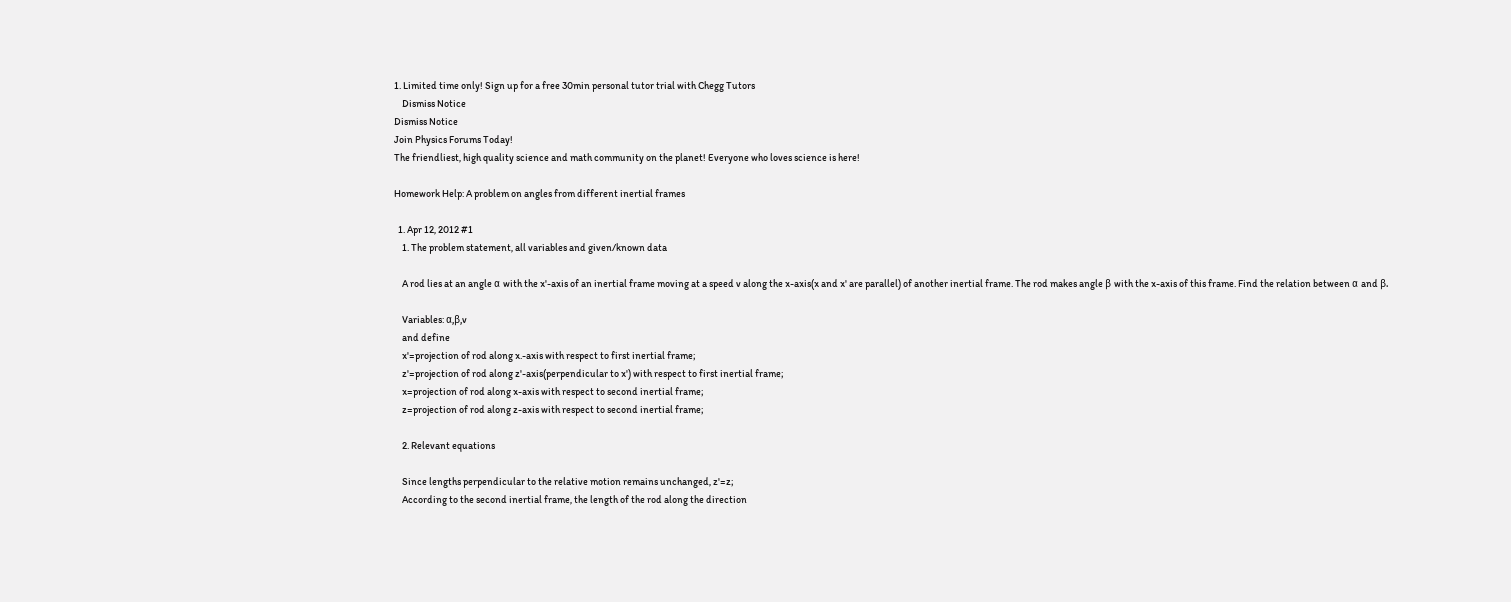1. Limited time only! Sign up for a free 30min personal tutor trial with Chegg Tutors
    Dismiss Notice
Dismiss Notice
Join Physics Forums Today!
The friendliest, high quality science and math community on the planet! Everyone who loves science is here!

Homework Help: A problem on angles from different inertial frames

  1. Apr 12, 2012 #1
    1. The problem statement, all variables and given/known data

    A rod lies at an angle α with the x'-axis of an inertial frame moving at a speed v along the x-axis(x and x' are parallel) of another inertial frame. The rod makes angle β with the x-axis of this frame. Find the relation between α and β.

    Variables: α,β,v
    and define
    x'=projection of rod along x.-axis with respect to first inertial frame;
    z'=projection of rod along z'-axis(perpendicular to x') with respect to first inertial frame;
    x=projection of rod along x-axis with respect to second inertial frame;
    z=projection of rod along z-axis with respect to second inertial frame;

    2. Relevant equations

    Since lengths perpendicular to the relative motion remains unchanged, z'=z;
    According to the second inertial frame, the length of the rod along the direction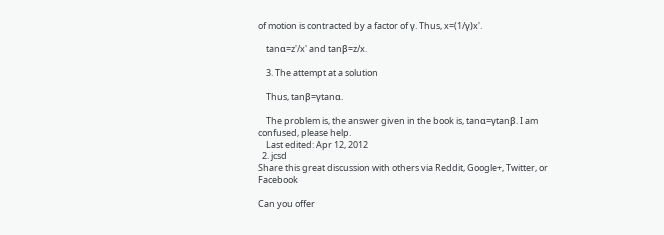of motion is contracted by a factor of γ. Thus, x=(1/γ)x'.

    tanα=z'/x' and tanβ=z/x.

    3. The attempt at a solution

    Thus, tanβ=γtanα.

    The problem is, the answer given in the book is, tanα=γtanβ. I am confused, please help.
    Last edited: Apr 12, 2012
  2. jcsd
Share this great discussion with others via Reddit, Google+, Twitter, or Facebook

Can you offer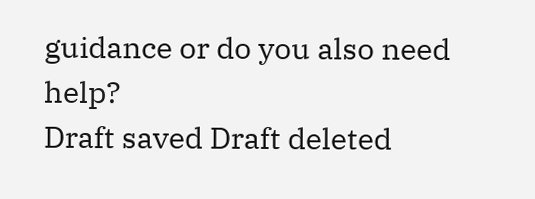guidance or do you also need help?
Draft saved Draft deleted